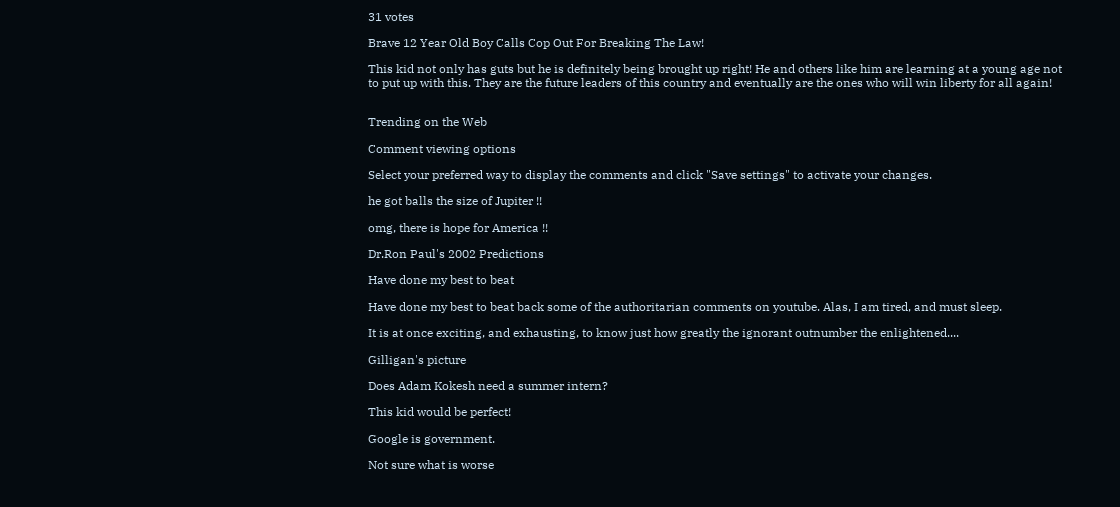31 votes

Brave 12 Year Old Boy Calls Cop Out For Breaking The Law!

This kid not only has guts but he is definitely being brought up right! He and others like him are learning at a young age not to put up with this. They are the future leaders of this country and eventually are the ones who will win liberty for all again!


Trending on the Web

Comment viewing options

Select your preferred way to display the comments and click "Save settings" to activate your changes.

he got balls the size of Jupiter !!

omg, there is hope for America !!

Dr.Ron Paul's 2002 Predictions

Have done my best to beat

Have done my best to beat back some of the authoritarian comments on youtube. Alas, I am tired, and must sleep.

It is at once exciting, and exhausting, to know just how greatly the ignorant outnumber the enlightened....

Gilligan's picture

Does Adam Kokesh need a summer intern?

This kid would be perfect!

Google is government.

Not sure what is worse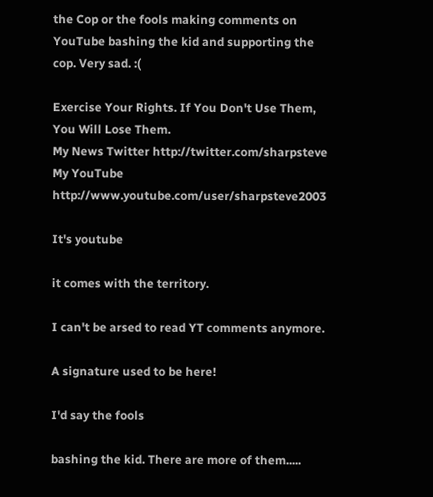the Cop or the fools making comments on YouTube bashing the kid and supporting the cop. Very sad. :(

Exercise Your Rights. If You Don't Use Them, You Will Lose Them.
My News Twitter http://twitter.com/sharpsteve
My YouTube http://www.youtube.com/user/sharpsteve2003

It's youtube

it comes with the territory.

I can't be arsed to read YT comments anymore.

A signature used to be here!

I'd say the fools

bashing the kid. There are more of them.....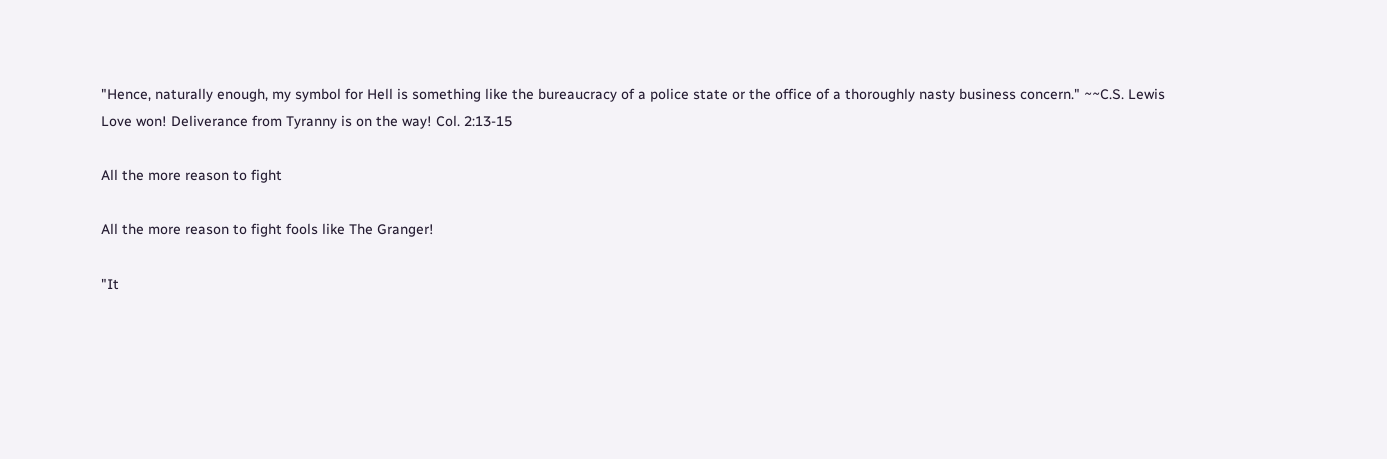"Hence, naturally enough, my symbol for Hell is something like the bureaucracy of a police state or the office of a thoroughly nasty business concern." ~~C.S. Lewis
Love won! Deliverance from Tyranny is on the way! Col. 2:13-15

All the more reason to fight

All the more reason to fight fools like The Granger!

"It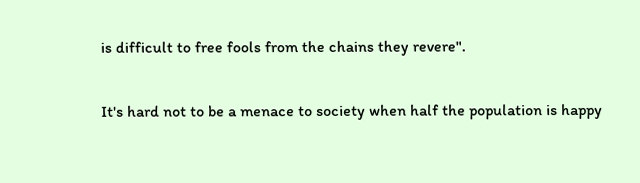is difficult to free fools from the chains they revere".

It's hard not to be a menace to society when half the population is happy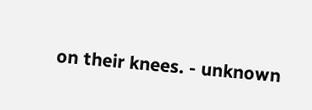on their knees. - unknown